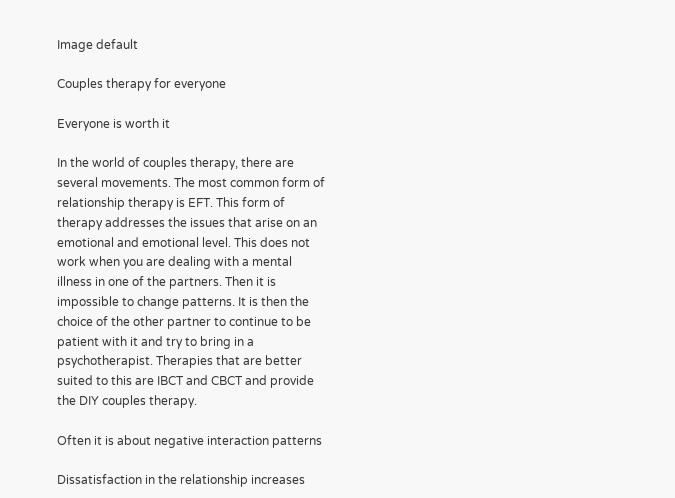Image default

Couples therapy for everyone

Everyone is worth it

In the world of couples therapy, there are several movements. The most common form of relationship therapy is EFT. This form of therapy addresses the issues that arise on an emotional and emotional level. This does not work when you are dealing with a mental illness in one of the partners. Then it is impossible to change patterns. It is then the choice of the other partner to continue to be patient with it and try to bring in a psychotherapist. Therapies that are better suited to this are IBCT and CBCT and provide the DIY couples therapy.

Often it is about negative interaction patterns

Dissatisfaction in the relationship increases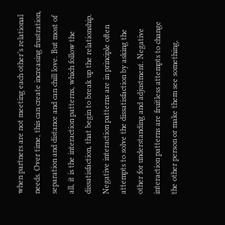when partners are not meeting each other’s relational needs. Over time, this can create increasing frustration, separation and distance and can chill love. But most of all, it is the interaction patterns, which follow the dissatisfaction, that begin to break up the relationship. Negative interaction patterns are in principle often attempts to solve the dissatisfaction by asking the other for understanding and adjustment. Negative interaction patterns are fruitless attempts to change the other person or make them see something,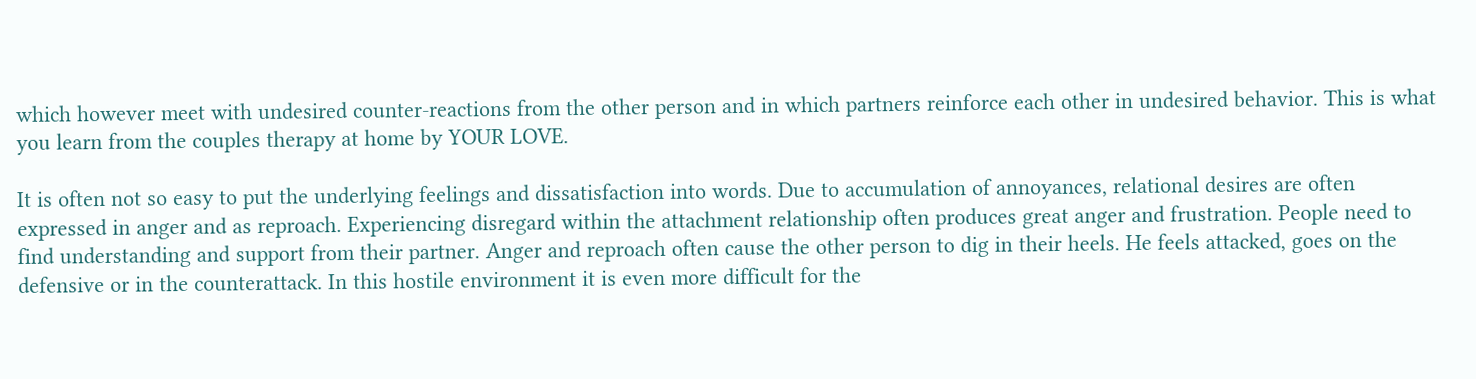which however meet with undesired counter-reactions from the other person and in which partners reinforce each other in undesired behavior. This is what you learn from the couples therapy at home by YOUR LOVE.

It is often not so easy to put the underlying feelings and dissatisfaction into words. Due to accumulation of annoyances, relational desires are often expressed in anger and as reproach. Experiencing disregard within the attachment relationship often produces great anger and frustration. People need to find understanding and support from their partner. Anger and reproach often cause the other person to dig in their heels. He feels attacked, goes on the defensive or in the counterattack. In this hostile environment it is even more difficult for the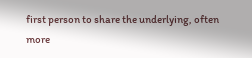first person to share the underlying, often more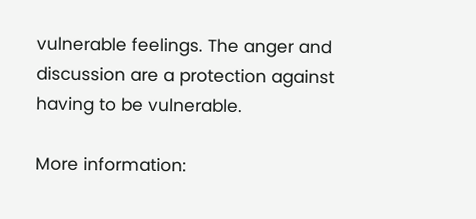vulnerable feelings. The anger and discussion are a protection against having to be vulnerable.

More information: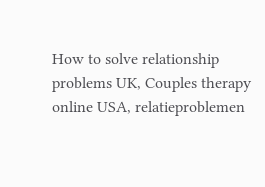How to solve relationship problems UK, Couples therapy online USA, relatieproblemen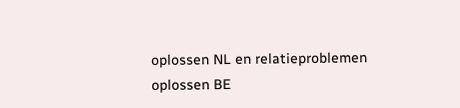oplossen NL en relatieproblemen oplossen BE